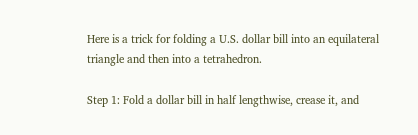Here is a trick for folding a U.S. dollar bill into an equilateral triangle and then into a tetrahedron.

Step 1: Fold a dollar bill in half lengthwise, crease it, and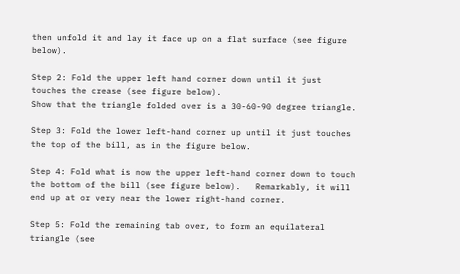then unfold it and lay it face up on a flat surface (see figure below).

Step 2: Fold the upper left hand corner down until it just touches the crease (see figure below).
Show that the triangle folded over is a 30-60-90 degree triangle.

Step 3: Fold the lower left-hand corner up until it just touches the top of the bill, as in the figure below.

Step 4: Fold what is now the upper left-hand corner down to touch the bottom of the bill (see figure below).   Remarkably, it will end up at or very near the lower right-hand corner.

Step 5: Fold the remaining tab over, to form an equilateral triangle (see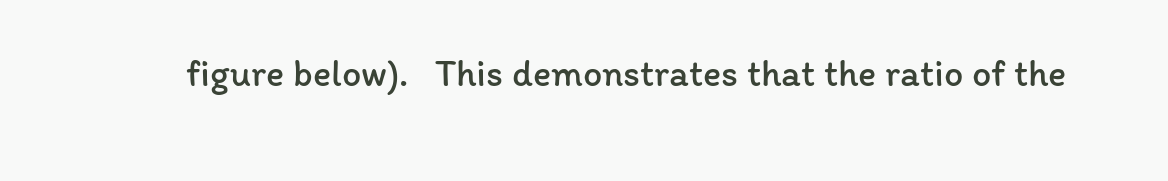figure below).   This demonstrates that the ratio of the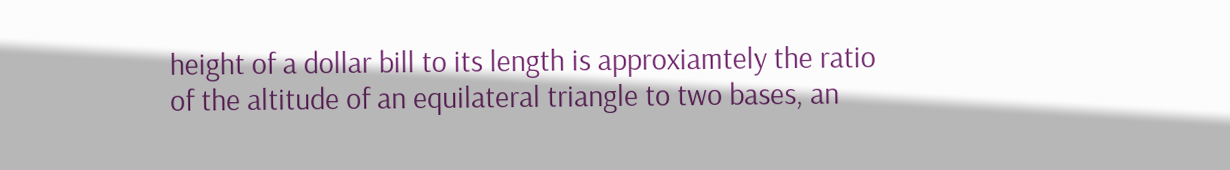height of a dollar bill to its length is approxiamtely the ratio of the altitude of an equilateral triangle to two bases, an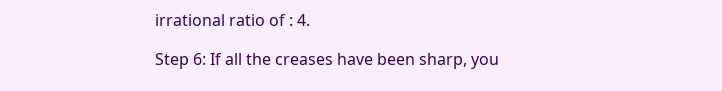irrational ratio of : 4.

Step 6: If all the creases have been sharp, you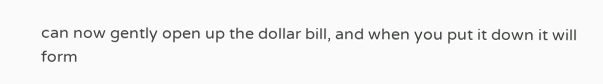can now gently open up the dollar bill, and when you put it down it will form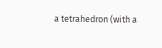a tetrahedron (with a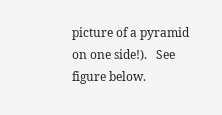picture of a pyramid on one side!).   See figure below.